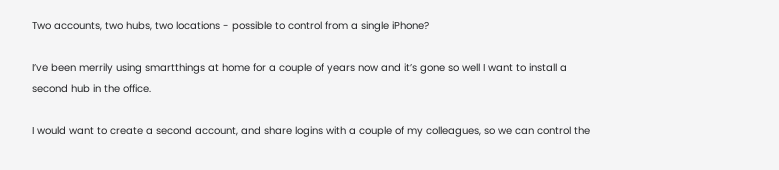Two accounts, two hubs, two locations - possible to control from a single iPhone?

I’ve been merrily using smartthings at home for a couple of years now and it’s gone so well I want to install a second hub in the office.

I would want to create a second account, and share logins with a couple of my colleagues, so we can control the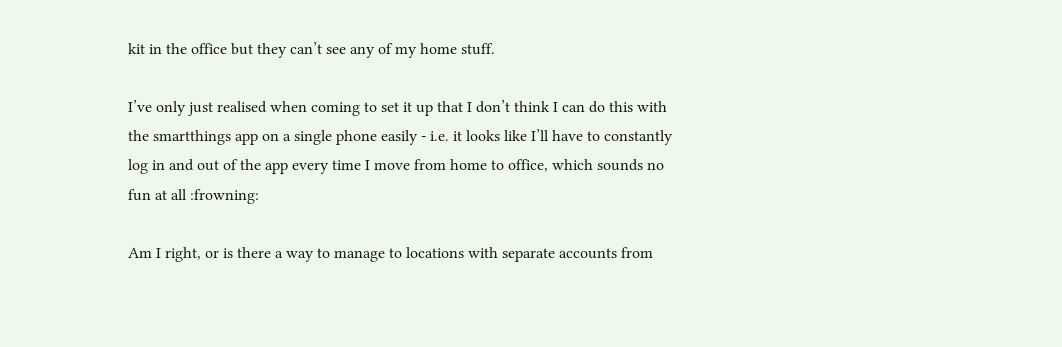kit in the office but they can’t see any of my home stuff.

I’ve only just realised when coming to set it up that I don’t think I can do this with the smartthings app on a single phone easily - i.e. it looks like I’ll have to constantly log in and out of the app every time I move from home to office, which sounds no fun at all :frowning:

Am I right, or is there a way to manage to locations with separate accounts from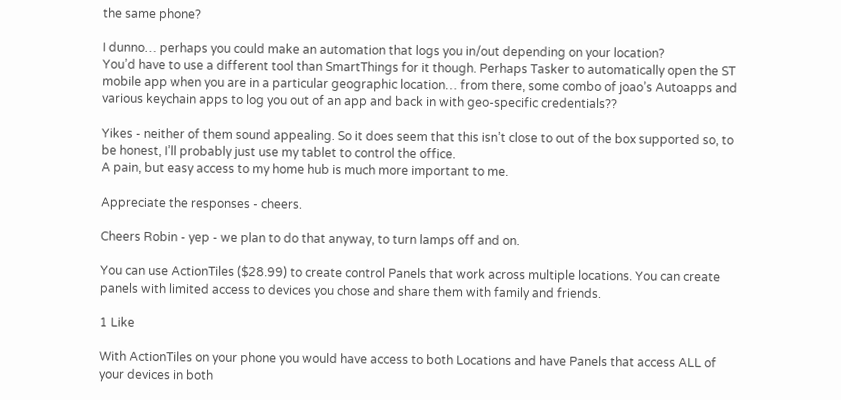the same phone?

I dunno… perhaps you could make an automation that logs you in/out depending on your location?
You’d have to use a different tool than SmartThings for it though. Perhaps Tasker to automatically open the ST mobile app when you are in a particular geographic location… from there, some combo of joao’s Autoapps and various keychain apps to log you out of an app and back in with geo-specific credentials??

Yikes - neither of them sound appealing. So it does seem that this isn’t close to out of the box supported so, to be honest, I’ll probably just use my tablet to control the office.
A pain, but easy access to my home hub is much more important to me.

Appreciate the responses - cheers.

Cheers Robin - yep - we plan to do that anyway, to turn lamps off and on.

You can use ActionTiles ($28.99) to create control Panels that work across multiple locations. You can create panels with limited access to devices you chose and share them with family and friends.

1 Like

With ActionTiles on your phone you would have access to both Locations and have Panels that access ALL of your devices in both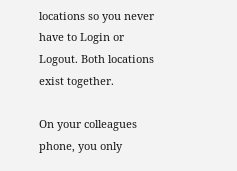locations so you never have to Login or Logout. Both locations exist together.

On your colleagues phone, you only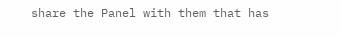share the Panel with them that has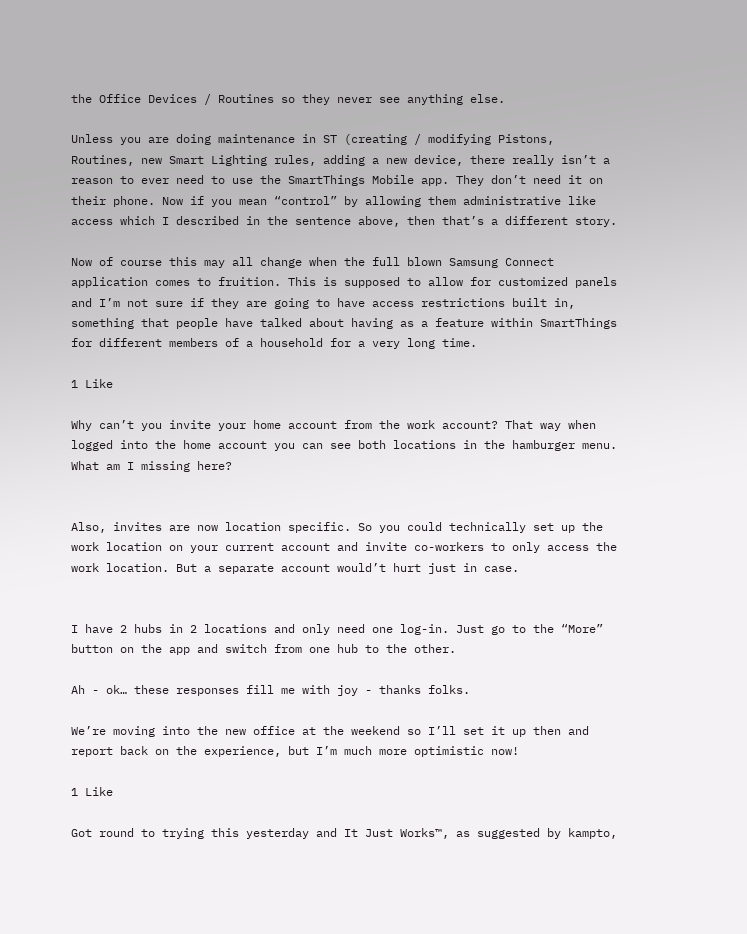the Office Devices / Routines so they never see anything else.

Unless you are doing maintenance in ST (creating / modifying Pistons, Routines, new Smart Lighting rules, adding a new device, there really isn’t a reason to ever need to use the SmartThings Mobile app. They don’t need it on their phone. Now if you mean “control” by allowing them administrative like access which I described in the sentence above, then that’s a different story.

Now of course this may all change when the full blown Samsung Connect application comes to fruition. This is supposed to allow for customized panels and I’m not sure if they are going to have access restrictions built in, something that people have talked about having as a feature within SmartThings for different members of a household for a very long time.

1 Like

Why can’t you invite your home account from the work account? That way when logged into the home account you can see both locations in the hamburger menu. What am I missing here?


Also, invites are now location specific. So you could technically set up the work location on your current account and invite co-workers to only access the work location. But a separate account would’t hurt just in case.


I have 2 hubs in 2 locations and only need one log-in. Just go to the “More” button on the app and switch from one hub to the other.

Ah - ok… these responses fill me with joy - thanks folks.

We’re moving into the new office at the weekend so I’ll set it up then and report back on the experience, but I’m much more optimistic now!

1 Like

Got round to trying this yesterday and It Just Works™, as suggested by kampto,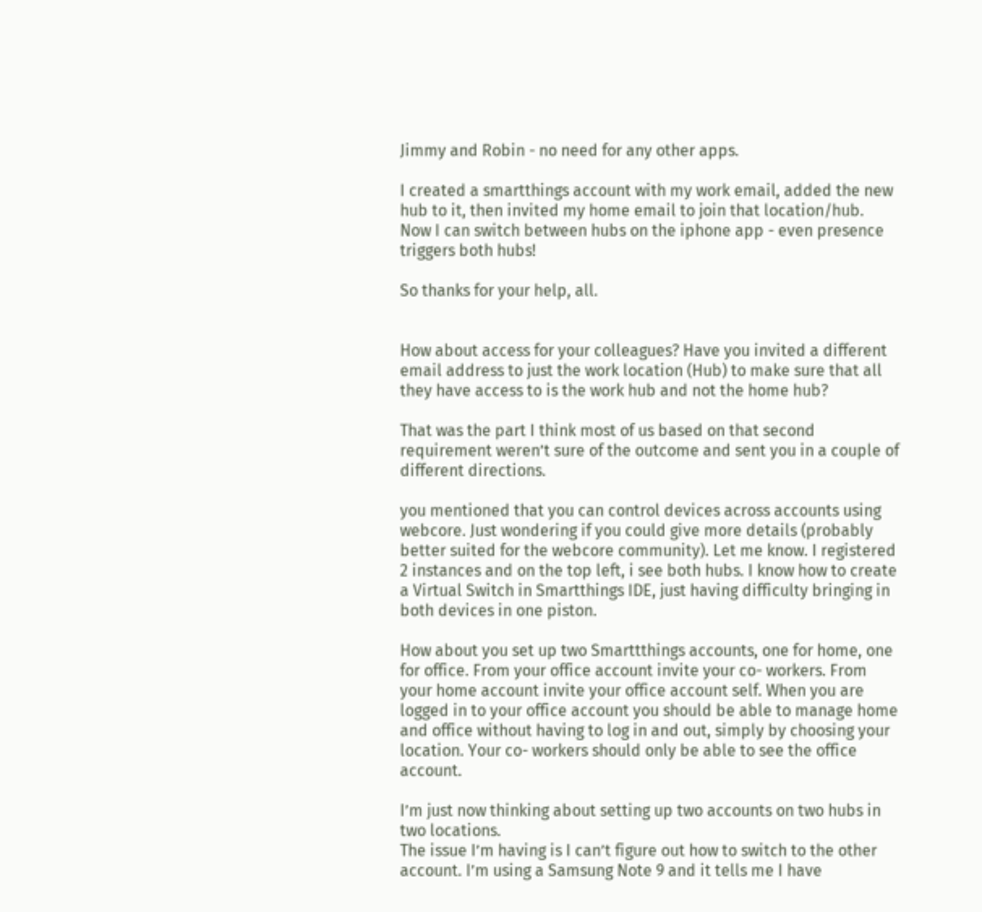Jimmy and Robin - no need for any other apps.

I created a smartthings account with my work email, added the new hub to it, then invited my home email to join that location/hub.
Now I can switch between hubs on the iphone app - even presence triggers both hubs!

So thanks for your help, all.


How about access for your colleagues? Have you invited a different email address to just the work location (Hub) to make sure that all they have access to is the work hub and not the home hub?

That was the part I think most of us based on that second requirement weren’t sure of the outcome and sent you in a couple of different directions.

you mentioned that you can control devices across accounts using webcore. Just wondering if you could give more details (probably better suited for the webcore community). Let me know. I registered 2 instances and on the top left, i see both hubs. I know how to create a Virtual Switch in Smartthings IDE, just having difficulty bringing in both devices in one piston.

How about you set up two Smarttthings accounts, one for home, one for office. From your office account invite your co- workers. From your home account invite your office account self. When you are logged in to your office account you should be able to manage home and office without having to log in and out, simply by choosing your location. Your co- workers should only be able to see the office account.

I’m just now thinking about setting up two accounts on two hubs in two locations.
The issue I’m having is I can’t figure out how to switch to the other account. I’m using a Samsung Note 9 and it tells me I have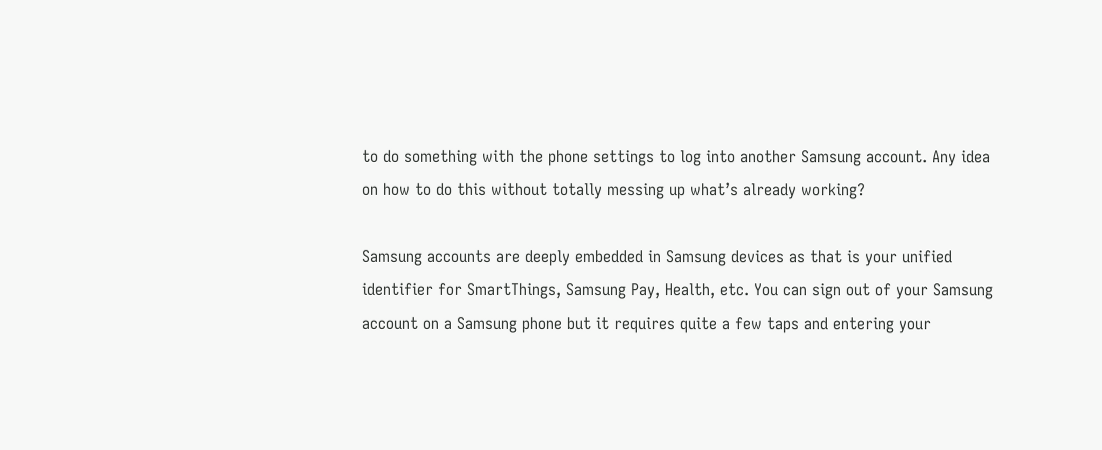to do something with the phone settings to log into another Samsung account. Any idea on how to do this without totally messing up what’s already working?

Samsung accounts are deeply embedded in Samsung devices as that is your unified identifier for SmartThings, Samsung Pay, Health, etc. You can sign out of your Samsung account on a Samsung phone but it requires quite a few taps and entering your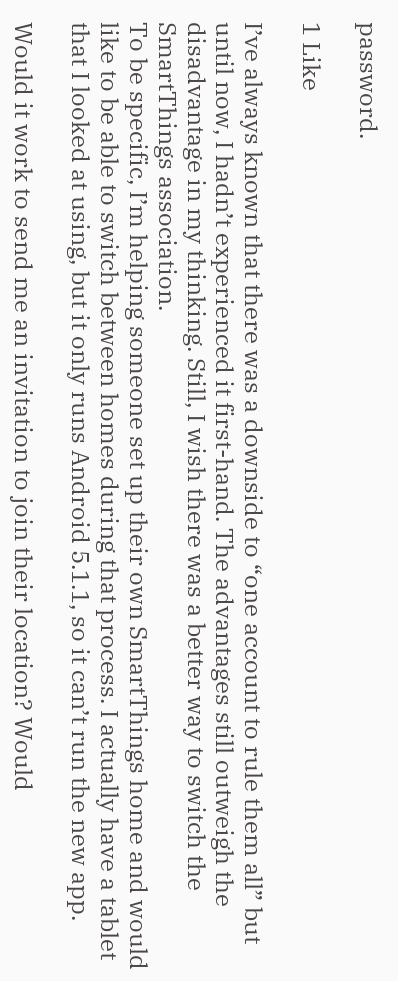password.

1 Like

I’ve always known that there was a downside to “one account to rule them all” but until now, I hadn’t experienced it first-hand. The advantages still outweigh the disadvantage in my thinking. Still, I wish there was a better way to switch the SmartThings association.
To be specific, I’m helping someone set up their own SmartThings home and would like to be able to switch between homes during that process. I actually have a tablet that I looked at using, but it only runs Android 5.1.1, so it can’t run the new app.

Would it work to send me an invitation to join their location? Would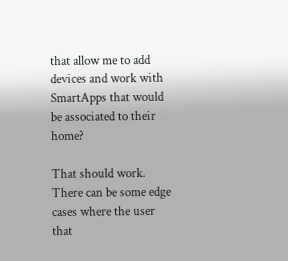that allow me to add devices and work with SmartApps that would be associated to their home?

That should work. There can be some edge cases where the user that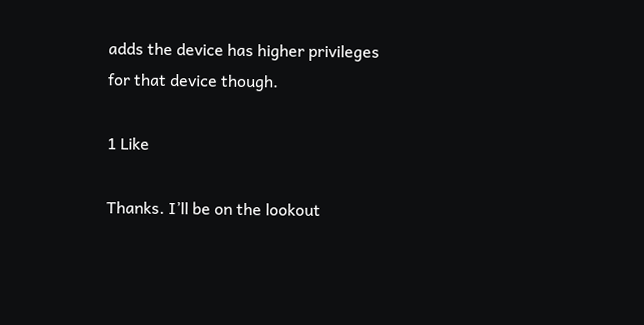adds the device has higher privileges for that device though.

1 Like

Thanks. I’ll be on the lookout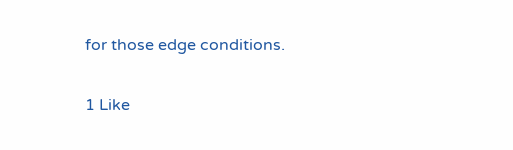for those edge conditions.

1 Like